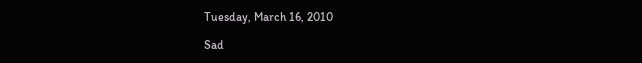Tuesday, March 16, 2010

Sad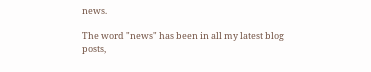news.

The word "news" has been in all my latest blog posts,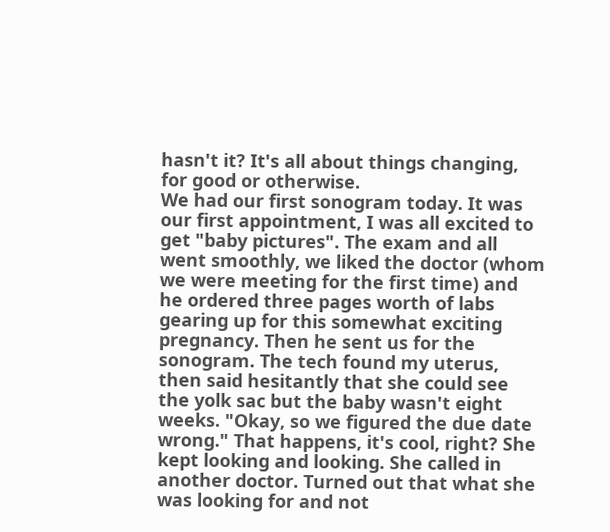hasn't it? It's all about things changing, for good or otherwise.
We had our first sonogram today. It was our first appointment, I was all excited to get "baby pictures". The exam and all went smoothly, we liked the doctor (whom we were meeting for the first time) and he ordered three pages worth of labs gearing up for this somewhat exciting pregnancy. Then he sent us for the sonogram. The tech found my uterus, then said hesitantly that she could see the yolk sac but the baby wasn't eight weeks. "Okay, so we figured the due date wrong." That happens, it's cool, right? She kept looking and looking. She called in another doctor. Turned out that what she was looking for and not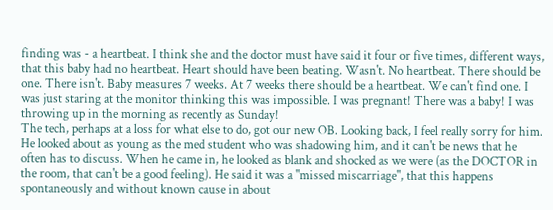finding was - a heartbeat. I think she and the doctor must have said it four or five times, different ways, that this baby had no heartbeat. Heart should have been beating. Wasn't. No heartbeat. There should be one. There isn't. Baby measures 7 weeks. At 7 weeks there should be a heartbeat. We can't find one. I was just staring at the monitor thinking this was impossible. I was pregnant! There was a baby! I was throwing up in the morning as recently as Sunday!
The tech, perhaps at a loss for what else to do, got our new OB. Looking back, I feel really sorry for him. He looked about as young as the med student who was shadowing him, and it can't be news that he often has to discuss. When he came in, he looked as blank and shocked as we were (as the DOCTOR in the room, that can't be a good feeling). He said it was a "missed miscarriage", that this happens spontaneously and without known cause in about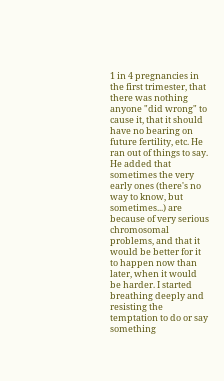1 in 4 pregnancies in the first trimester, that there was nothing anyone "did wrong" to cause it, that it should have no bearing on future fertility, etc. He ran out of things to say.
He added that sometimes the very early ones (there's no way to know, but sometimes...) are because of very serious chromosomal problems, and that it would be better for it to happen now than later, when it would be harder. I started breathing deeply and resisting the temptation to do or say something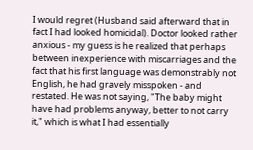I would regret (Husband said afterward that in fact I had looked homicidal). Doctor looked rather anxious - my guess is he realized that perhaps between inexperience with miscarriages and the fact that his first language was demonstrably not English, he had gravely misspoken - and restated. He was not saying, "The baby might have had problems anyway, better to not carry it," which is what I had essentially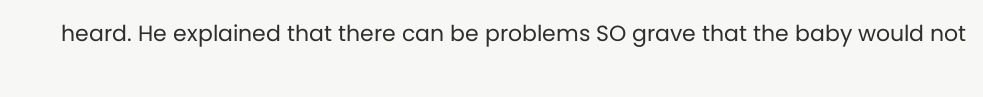heard. He explained that there can be problems SO grave that the baby would not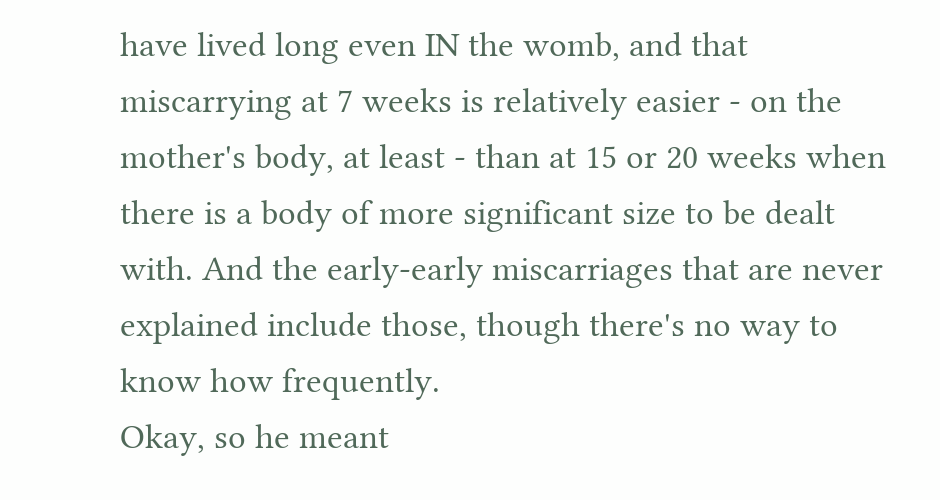have lived long even IN the womb, and that miscarrying at 7 weeks is relatively easier - on the mother's body, at least - than at 15 or 20 weeks when there is a body of more significant size to be dealt with. And the early-early miscarriages that are never explained include those, though there's no way to know how frequently.
Okay, so he meant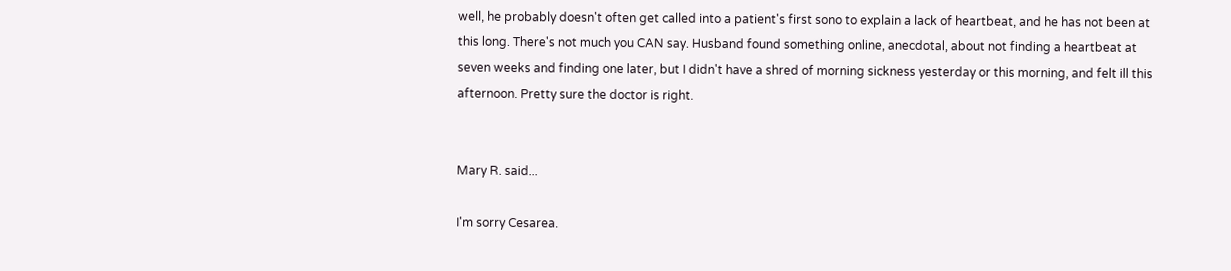well, he probably doesn't often get called into a patient's first sono to explain a lack of heartbeat, and he has not been at this long. There's not much you CAN say. Husband found something online, anecdotal, about not finding a heartbeat at seven weeks and finding one later, but I didn't have a shred of morning sickness yesterday or this morning, and felt ill this afternoon. Pretty sure the doctor is right.


Mary R. said...

I'm sorry Cesarea.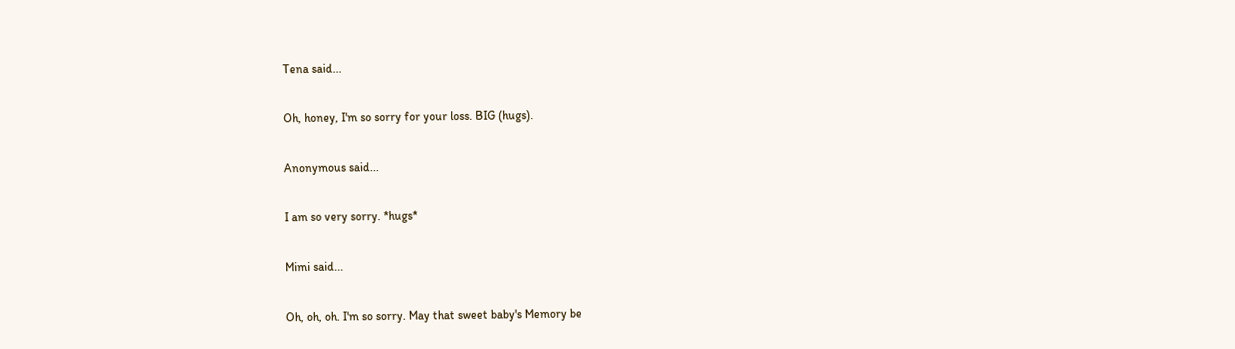Tena said...

Oh, honey, I'm so sorry for your loss. BIG (hugs).

Anonymous said...

I am so very sorry. *hugs*

Mimi said...

Oh, oh, oh. I'm so sorry. May that sweet baby's Memory be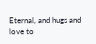Eternal, and hugs and love to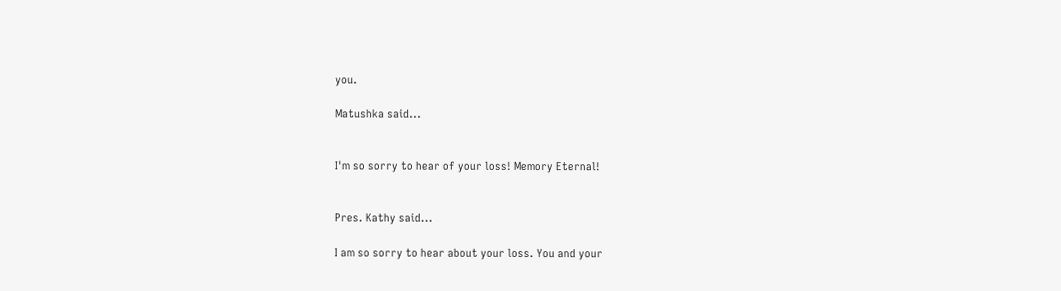you.

Matushka said...


I'm so sorry to hear of your loss! Memory Eternal!


Pres. Kathy said...

I am so sorry to hear about your loss. You and your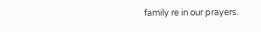family re in our prayers.